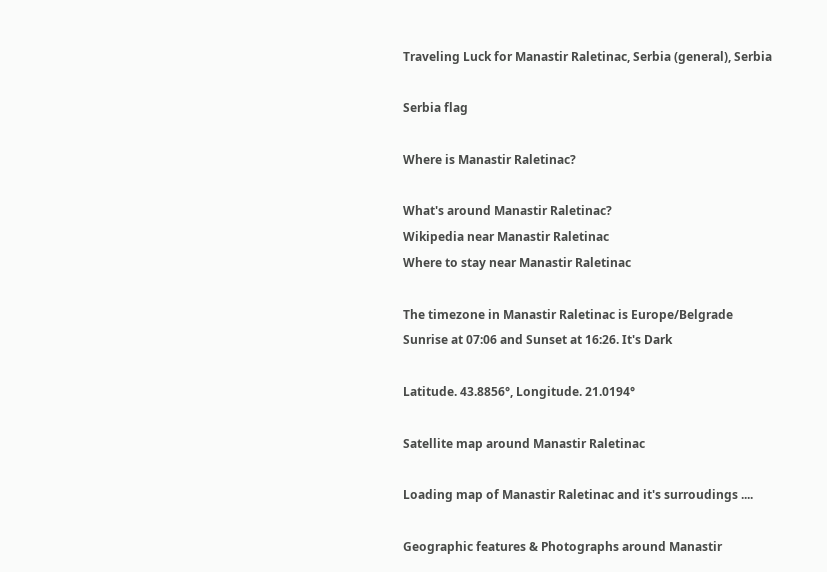Traveling Luck for Manastir Raletinac, Serbia (general), Serbia

Serbia flag

Where is Manastir Raletinac?

What's around Manastir Raletinac?
Wikipedia near Manastir Raletinac
Where to stay near Manastir Raletinac

The timezone in Manastir Raletinac is Europe/Belgrade
Sunrise at 07:06 and Sunset at 16:26. It's Dark

Latitude. 43.8856°, Longitude. 21.0194°

Satellite map around Manastir Raletinac

Loading map of Manastir Raletinac and it's surroudings ....

Geographic features & Photographs around Manastir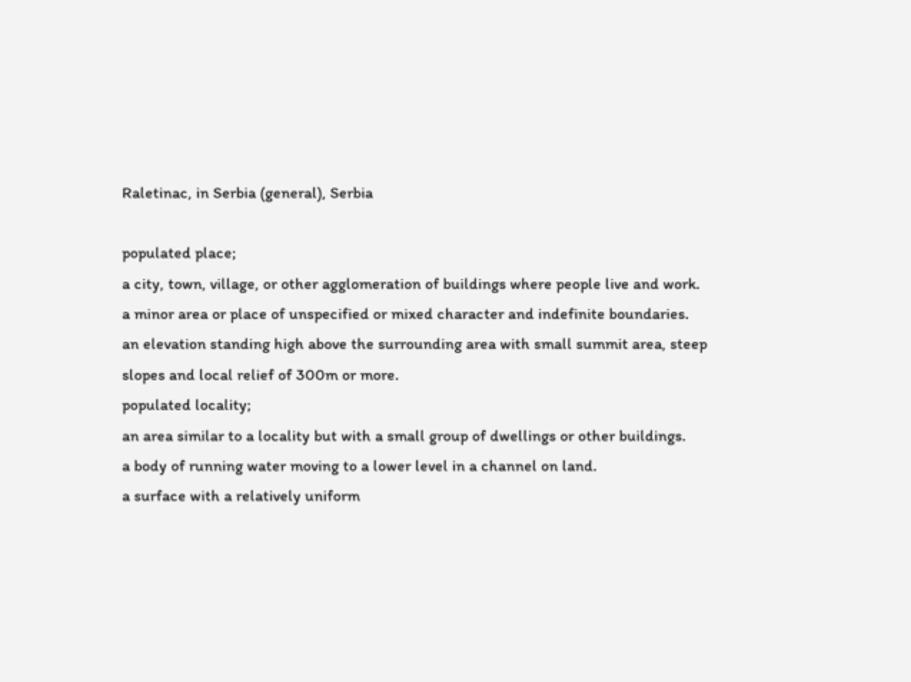Raletinac, in Serbia (general), Serbia

populated place;
a city, town, village, or other agglomeration of buildings where people live and work.
a minor area or place of unspecified or mixed character and indefinite boundaries.
an elevation standing high above the surrounding area with small summit area, steep slopes and local relief of 300m or more.
populated locality;
an area similar to a locality but with a small group of dwellings or other buildings.
a body of running water moving to a lower level in a channel on land.
a surface with a relatively uniform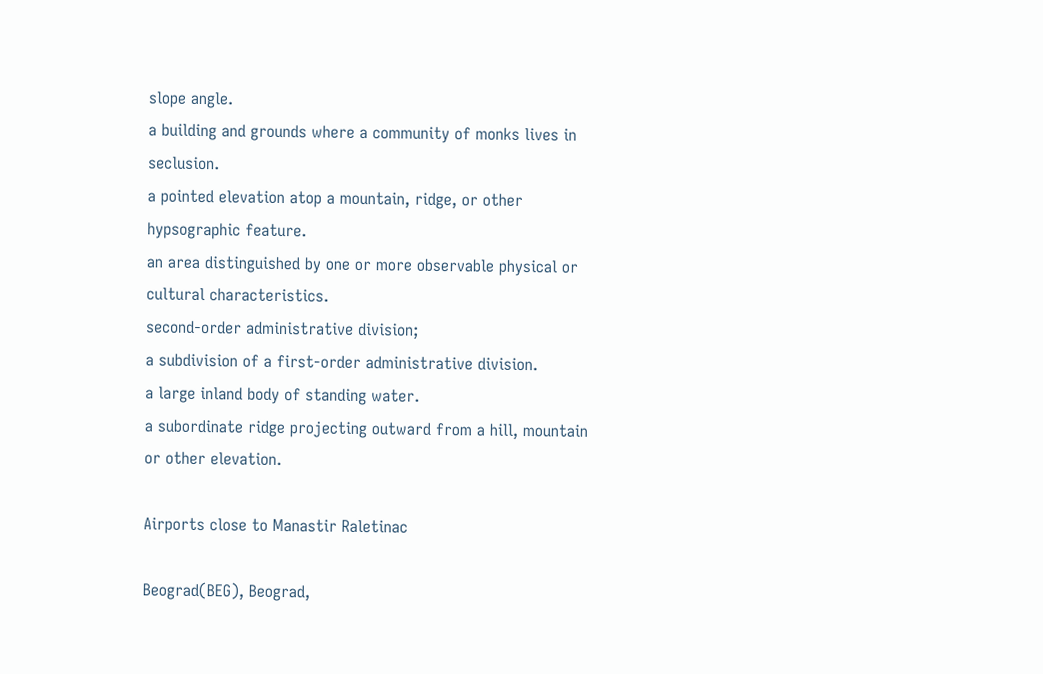slope angle.
a building and grounds where a community of monks lives in seclusion.
a pointed elevation atop a mountain, ridge, or other hypsographic feature.
an area distinguished by one or more observable physical or cultural characteristics.
second-order administrative division;
a subdivision of a first-order administrative division.
a large inland body of standing water.
a subordinate ridge projecting outward from a hill, mountain or other elevation.

Airports close to Manastir Raletinac

Beograd(BEG), Beograd,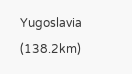Yugoslavia (138.2km)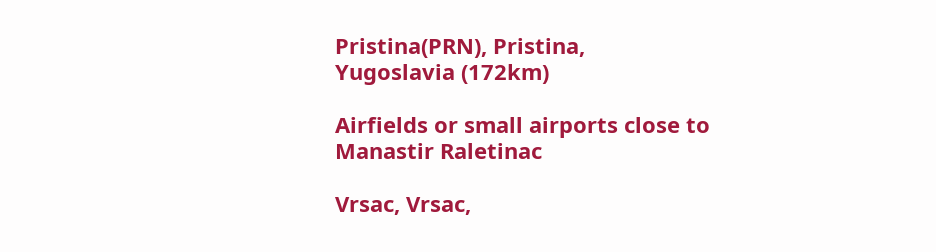Pristina(PRN), Pristina, Yugoslavia (172km)

Airfields or small airports close to Manastir Raletinac

Vrsac, Vrsac,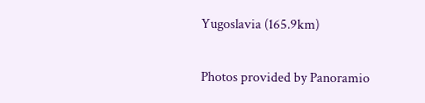Yugoslavia (165.9km)

Photos provided by Panoramio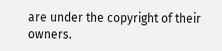are under the copyright of their owners.